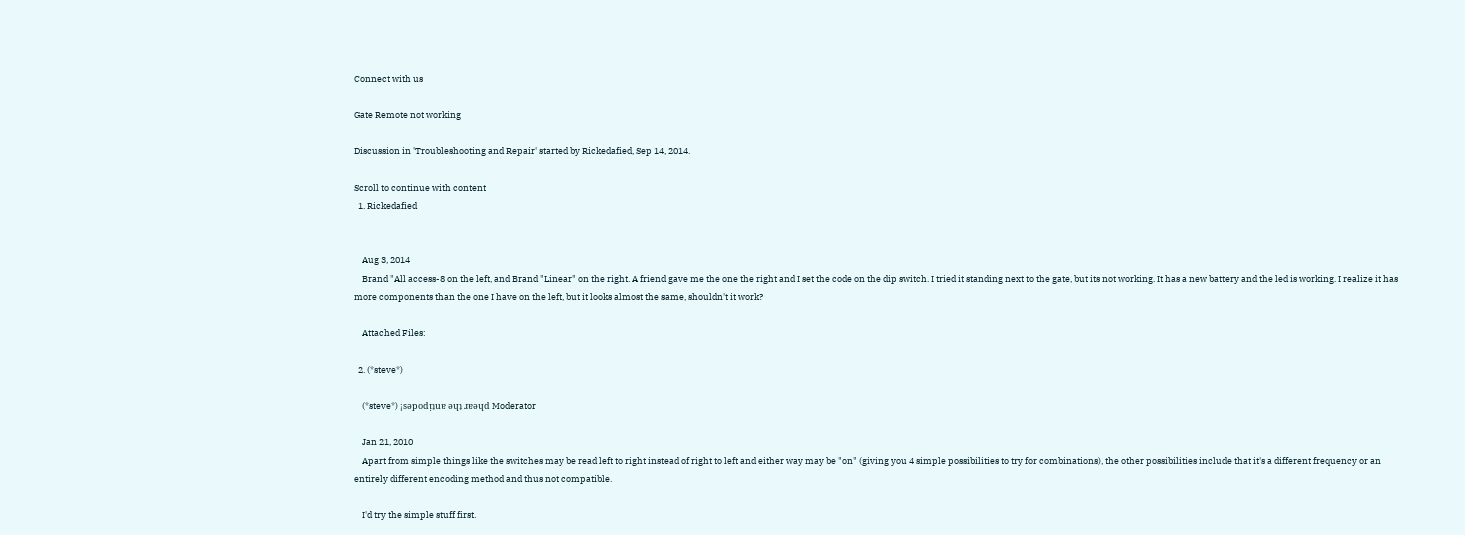Connect with us

Gate Remote not working

Discussion in 'Troubleshooting and Repair' started by Rickedafied, Sep 14, 2014.

Scroll to continue with content
  1. Rickedafied


    Aug 3, 2014
    Brand "All access-8 on the left, and Brand "Linear" on the right. A friend gave me the one the right and I set the code on the dip switch. I tried it standing next to the gate, but its not working. It has a new battery and the led is working. I realize it has more components than the one I have on the left, but it looks almost the same, shouldn't it work?

    Attached Files:

  2. (*steve*)

    (*steve*) ¡sǝpodᴉʇuɐ ǝɥʇ ɹɐǝɥd Moderator

    Jan 21, 2010
    Apart from simple things like the switches may be read left to right instead of right to left and either way may be "on" (giving you 4 simple possibilities to try for combinations), the other possibilities include that it's a different frequency or an entirely different encoding method and thus not compatible.

    I'd try the simple stuff first.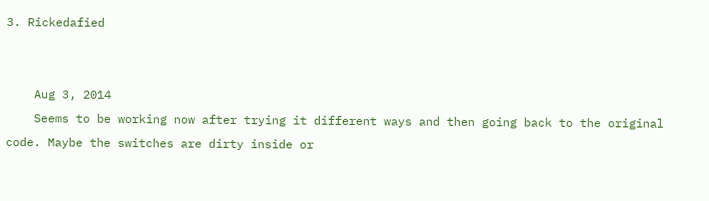3. Rickedafied


    Aug 3, 2014
    Seems to be working now after trying it different ways and then going back to the original code. Maybe the switches are dirty inside or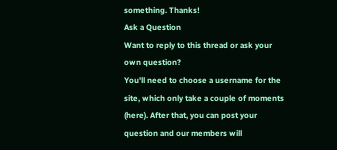something. Thanks!
Ask a Question
Want to reply to this thread or ask your own question?
You'll need to choose a username for the site, which only take a couple of moments (here). After that, you can post your question and our members will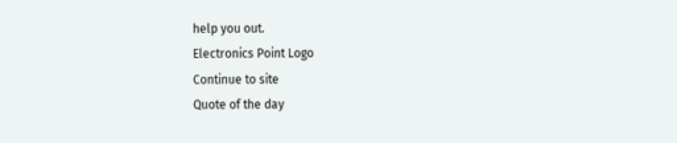help you out.
Electronics Point Logo
Continue to site
Quote of the day